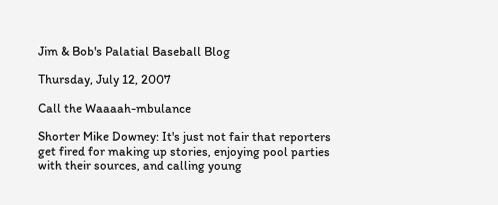Jim & Bob's Palatial Baseball Blog

Thursday, July 12, 2007

Call the Waaaah-mbulance

Shorter Mike Downey: It's just not fair that reporters get fired for making up stories, enjoying pool parties with their sources, and calling young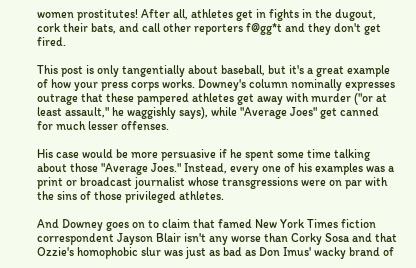women prostitutes! After all, athletes get in fights in the dugout, cork their bats, and call other reporters f@gg*t and they don't get fired.

This post is only tangentially about baseball, but it's a great example of how your press corps works. Downey's column nominally expresses outrage that these pampered athletes get away with murder ("or at least assault," he waggishly says), while "Average Joes" get canned for much lesser offenses.

His case would be more persuasive if he spent some time talking about those "Average Joes." Instead, every one of his examples was a print or broadcast journalist whose transgressions were on par with the sins of those privileged athletes.

And Downey goes on to claim that famed New York Times fiction correspondent Jayson Blair isn't any worse than Corky Sosa and that Ozzie's homophobic slur was just as bad as Don Imus' wacky brand of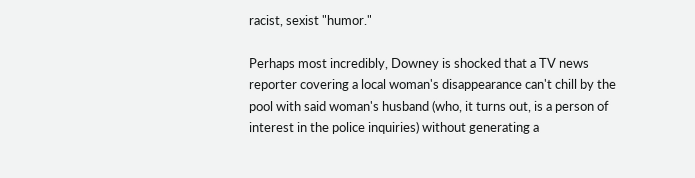racist, sexist "humor."

Perhaps most incredibly, Downey is shocked that a TV news reporter covering a local woman's disappearance can't chill by the pool with said woman's husband (who, it turns out, is a person of interest in the police inquiries) without generating a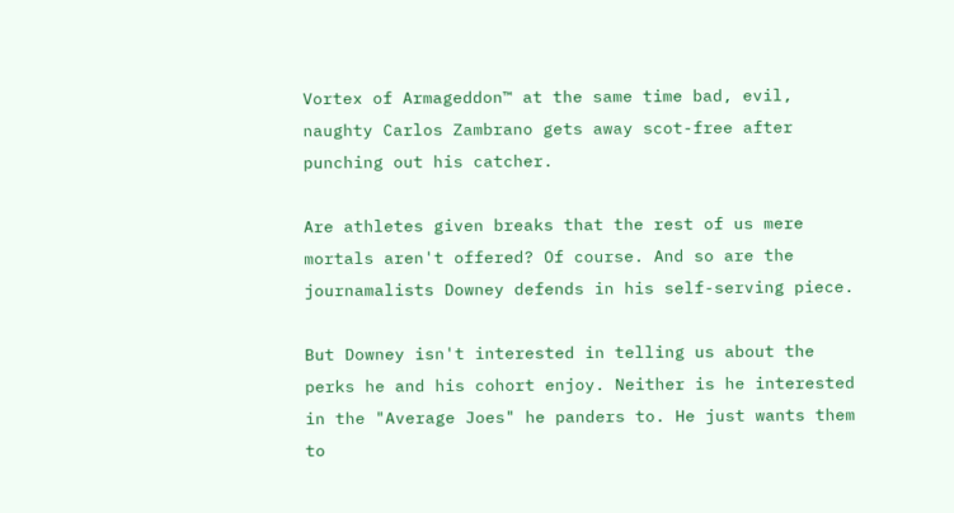Vortex of Armageddon™ at the same time bad, evil, naughty Carlos Zambrano gets away scot-free after punching out his catcher.

Are athletes given breaks that the rest of us mere mortals aren't offered? Of course. And so are the journamalists Downey defends in his self-serving piece.

But Downey isn't interested in telling us about the perks he and his cohort enjoy. Neither is he interested in the "Average Joes" he panders to. He just wants them to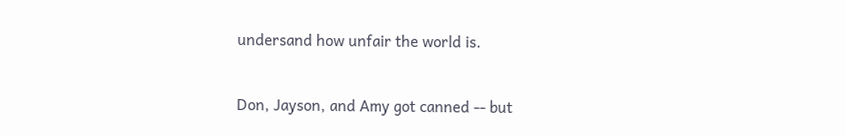undersand how unfair the world is.

Don, Jayson, and Amy got canned -- but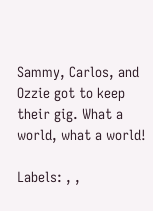Sammy, Carlos, and Ozzie got to keep their gig. What a world, what a world!

Labels: , ,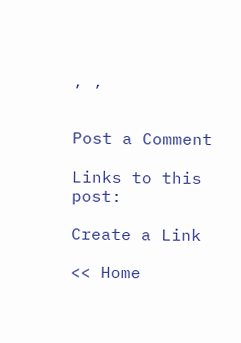, ,


Post a Comment

Links to this post:

Create a Link

<< Home